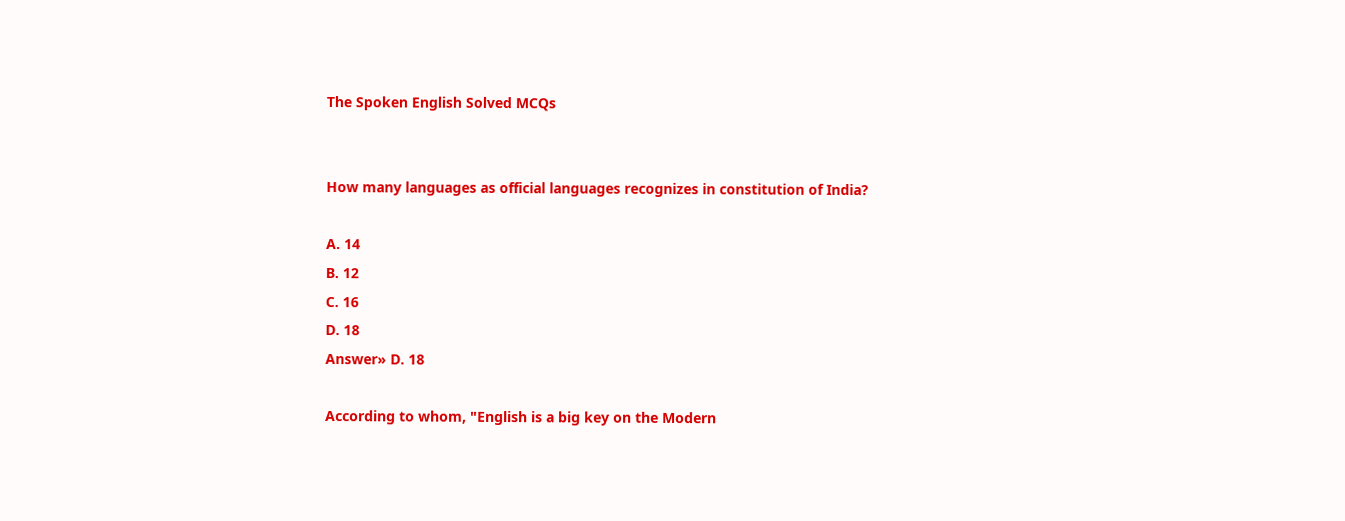The Spoken English Solved MCQs


How many languages as official languages recognizes in constitution of India?

A. 14
B. 12
C. 16
D. 18
Answer» D. 18

According to whom, "English is a big key on the Modern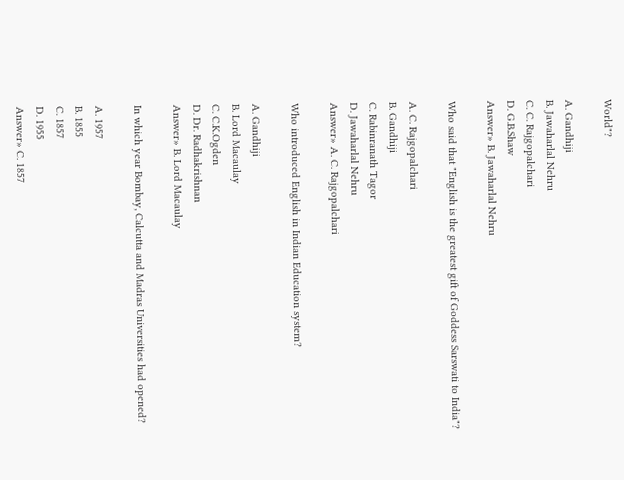World"?

A. Gandhiji
B. Jawaharlal Nehru
C. C. Rajgopalchari
D. G.B.Shaw
Answer» B. Jawaharlal Nehru

Who said that "English is the greatest gift of Goddess Sarswati to India"?

A. C. Rajgopalchari
B. Gandhiji
C. Rabinranath Tagor
D. Jawaharlal Nehru
Answer» A. C. Rajgopalchari

Who introduced English in Indian Education system?

A. Gandhiji
B. Lord Macaulay
C. C.K.Ogden
D. Dr. Radhakrishnan
Answer» B. Lord Macaulay

In which year Bombay, Calcutta and Madras Universities had opened?

A. 1957
B. 1855
C. 1857
D. 1955
Answer» C. 1857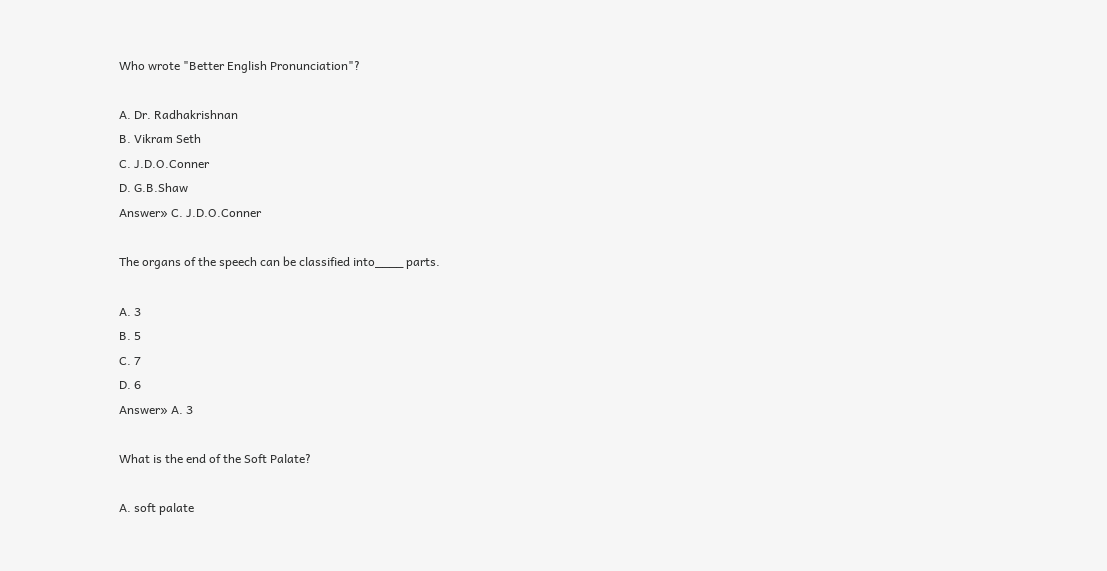Who wrote "Better English Pronunciation"?

A. Dr. Radhakrishnan
B. Vikram Seth
C. J.D.O.Conner
D. G.B.Shaw
Answer» C. J.D.O.Conner

The organs of the speech can be classified into____ parts.

A. 3
B. 5
C. 7
D. 6
Answer» A. 3

What is the end of the Soft Palate?

A. soft palate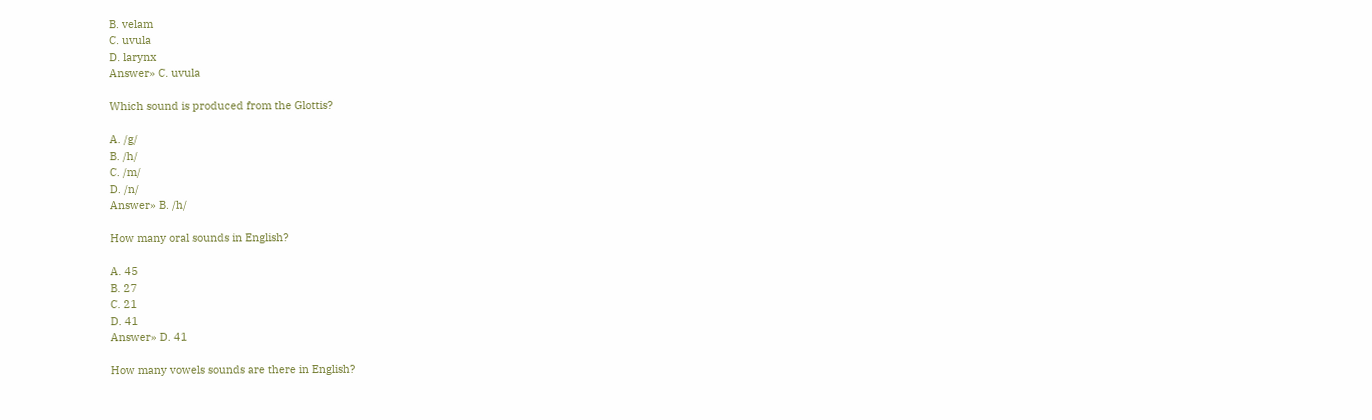B. velam
C. uvula
D. larynx
Answer» C. uvula

Which sound is produced from the Glottis?

A. /g/
B. /h/
C. /m/
D. /n/
Answer» B. /h/

How many oral sounds in English?

A. 45
B. 27
C. 21
D. 41
Answer» D. 41

How many vowels sounds are there in English?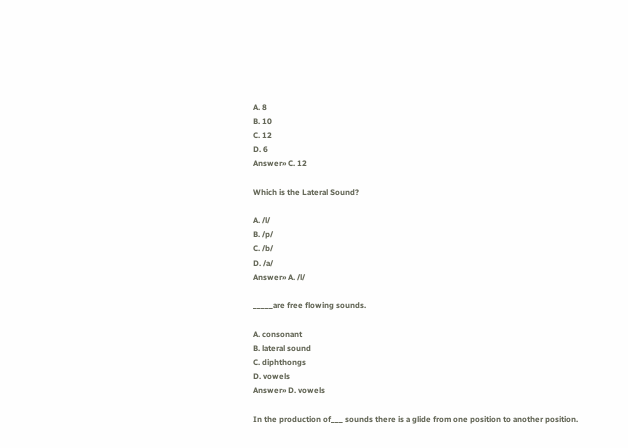A. 8
B. 10
C. 12
D. 6
Answer» C. 12

Which is the Lateral Sound?

A. /l/
B. /p/
C. /b/
D. /a/
Answer» A. /l/

_____are free flowing sounds.

A. consonant
B. lateral sound
C. diphthongs
D. vowels
Answer» D. vowels

In the production of___ sounds there is a glide from one position to another position.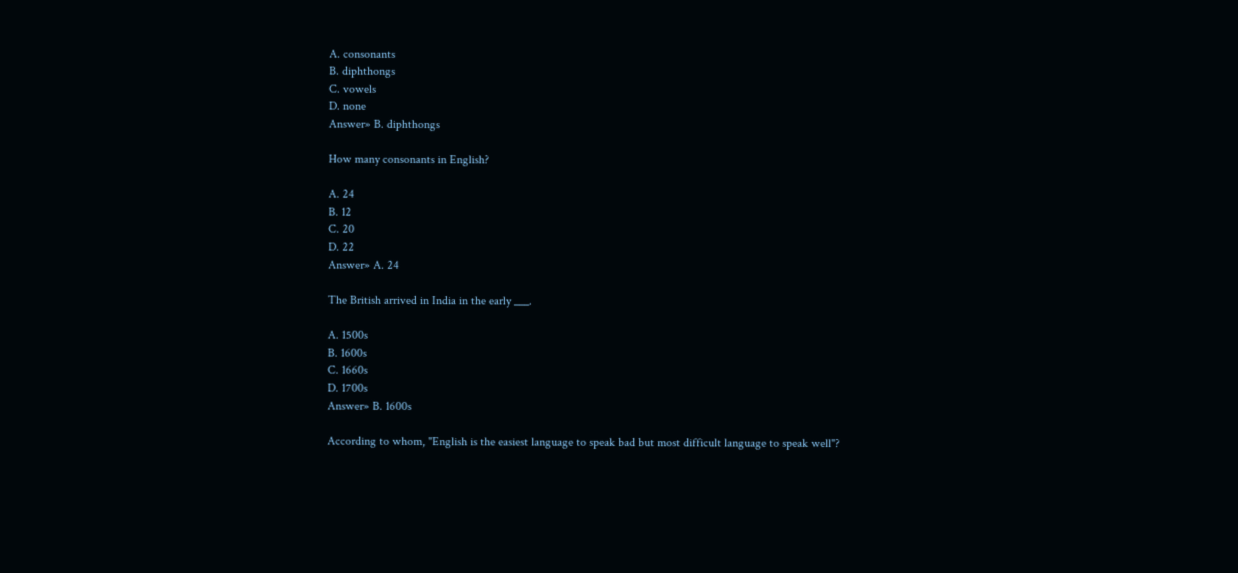A. consonants
B. diphthongs
C. vowels
D. none
Answer» B. diphthongs

How many consonants in English?

A. 24
B. 12
C. 20
D. 22
Answer» A. 24

The British arrived in India in the early ___.

A. 1500s
B. 1600s
C. 1660s
D. 1700s
Answer» B. 1600s

According to whom, "English is the easiest language to speak bad but most difficult language to speak well"?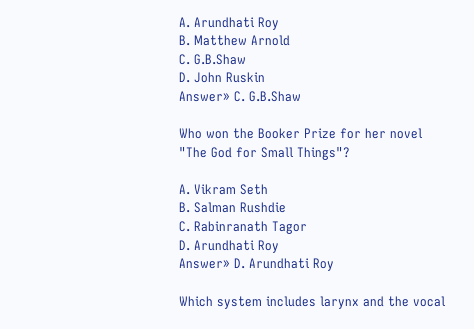A. Arundhati Roy
B. Matthew Arnold
C. G.B.Shaw
D. John Ruskin
Answer» C. G.B.Shaw

Who won the Booker Prize for her novel "The God for Small Things"?

A. Vikram Seth
B. Salman Rushdie
C. Rabinranath Tagor
D. Arundhati Roy
Answer» D. Arundhati Roy

Which system includes larynx and the vocal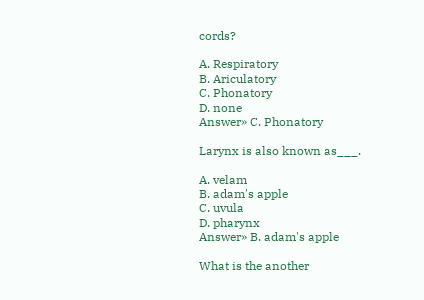cords?

A. Respiratory
B. Ariculatory
C. Phonatory
D. none
Answer» C. Phonatory

Larynx is also known as___.

A. velam
B. adam's apple
C. uvula
D. pharynx
Answer» B. adam's apple

What is the another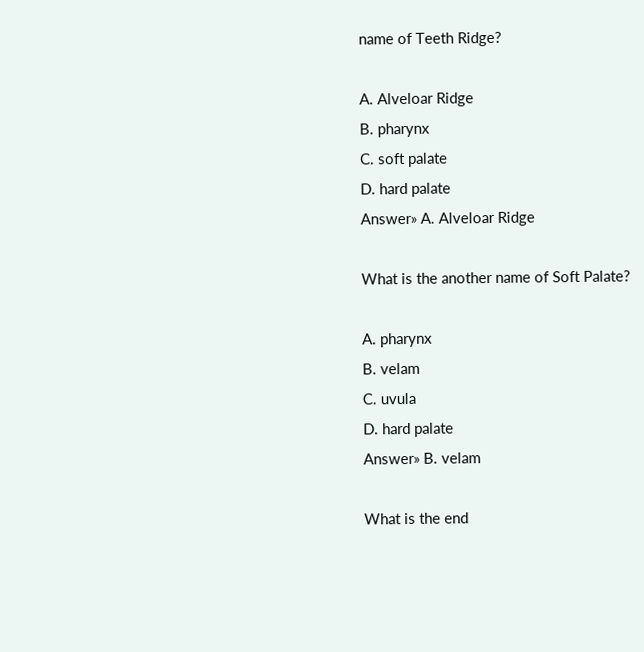name of Teeth Ridge?

A. Alveloar Ridge
B. pharynx
C. soft palate
D. hard palate
Answer» A. Alveloar Ridge

What is the another name of Soft Palate?

A. pharynx
B. velam
C. uvula
D. hard palate
Answer» B. velam

What is the end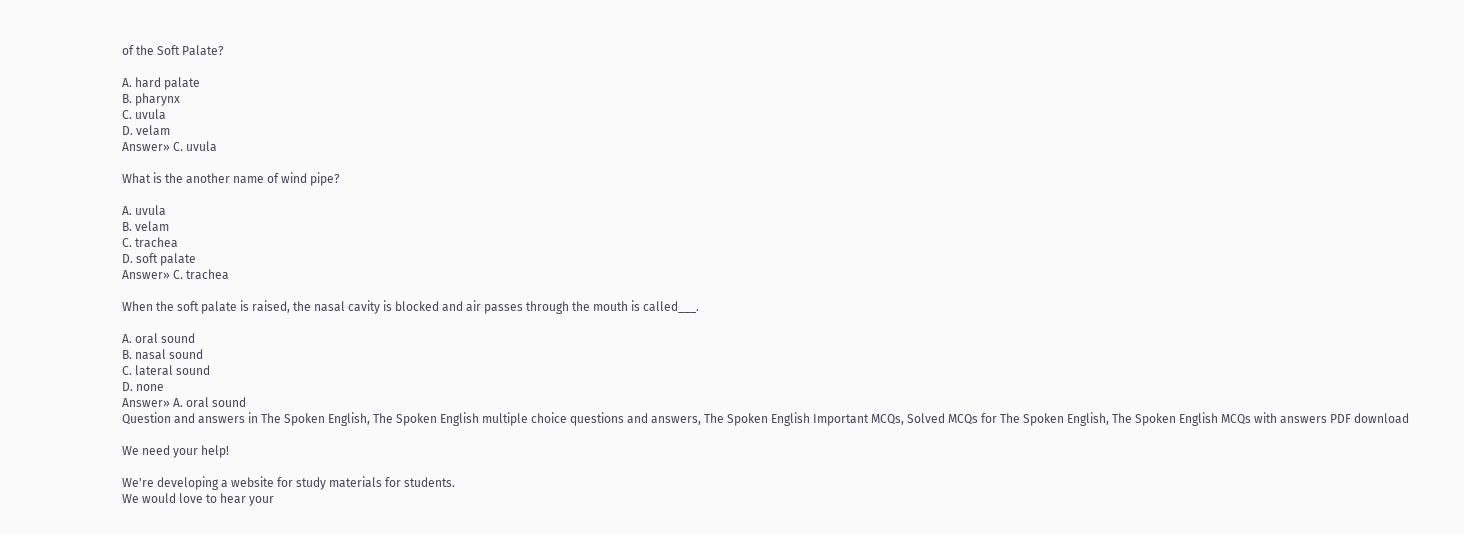of the Soft Palate?

A. hard palate
B. pharynx
C. uvula
D. velam
Answer» C. uvula

What is the another name of wind pipe?

A. uvula
B. velam
C. trachea
D. soft palate
Answer» C. trachea

When the soft palate is raised, the nasal cavity is blocked and air passes through the mouth is called___.

A. oral sound
B. nasal sound
C. lateral sound
D. none
Answer» A. oral sound
Question and answers in The Spoken English, The Spoken English multiple choice questions and answers, The Spoken English Important MCQs, Solved MCQs for The Spoken English, The Spoken English MCQs with answers PDF download

We need your help!

We're developing a website for study materials for students.
We would love to hear your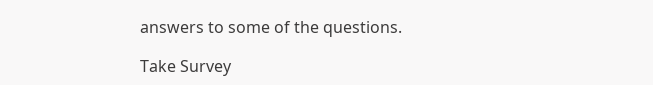answers to some of the questions.

Take Survey